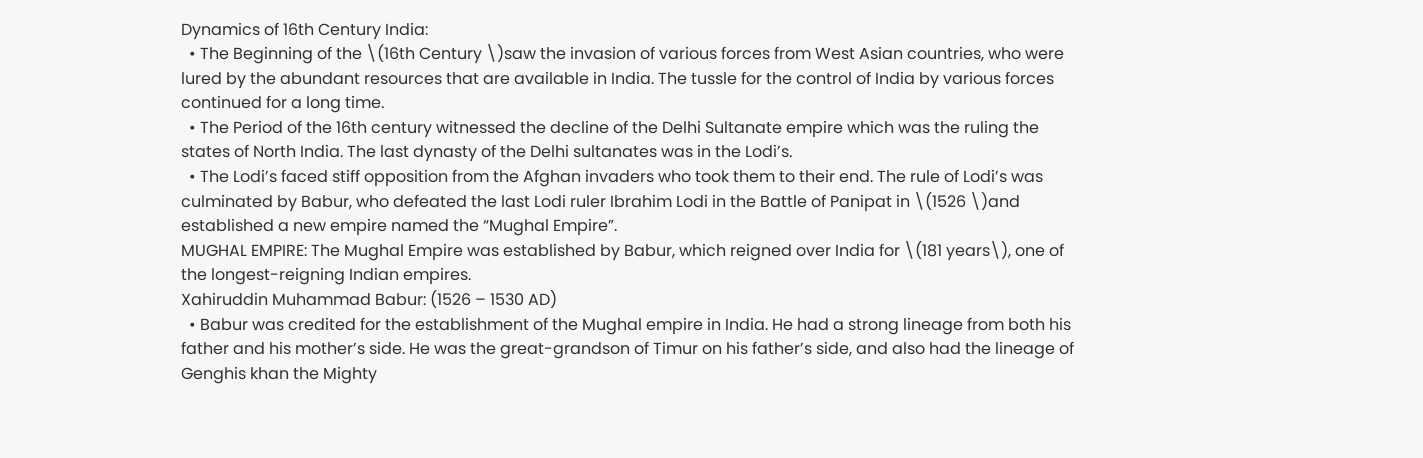Dynamics of 16th Century India:
  • The Beginning of the \(16th Century \)saw the invasion of various forces from West Asian countries, who were lured by the abundant resources that are available in India. The tussle for the control of India by various forces continued for a long time.
  • The Period of the 16th century witnessed the decline of the Delhi Sultanate empire which was the ruling the states of North India. The last dynasty of the Delhi sultanates was in the Lodi’s.
  • The Lodi’s faced stiff opposition from the Afghan invaders who took them to their end. The rule of Lodi’s was culminated by Babur, who defeated the last Lodi ruler Ibrahim Lodi in the Battle of Panipat in \(1526 \)and established a new empire named the “Mughal Empire”.
MUGHAL EMPIRE: The Mughal Empire was established by Babur, which reigned over India for \(181 years\), one of the longest-reigning Indian empires.
Xahiruddin Muhammad Babur: (1526 – 1530 AD)
  • Babur was credited for the establishment of the Mughal empire in India. He had a strong lineage from both his father and his mother’s side. He was the great-grandson of Timur on his father’s side, and also had the lineage of Genghis khan the Mighty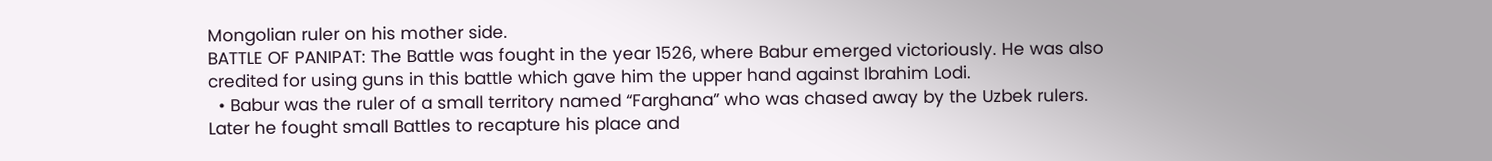Mongolian ruler on his mother side.
BATTLE OF PANIPAT: The Battle was fought in the year 1526, where Babur emerged victoriously. He was also credited for using guns in this battle which gave him the upper hand against Ibrahim Lodi.
  • Babur was the ruler of a small territory named “Farghana” who was chased away by the Uzbek rulers. Later he fought small Battles to recapture his place and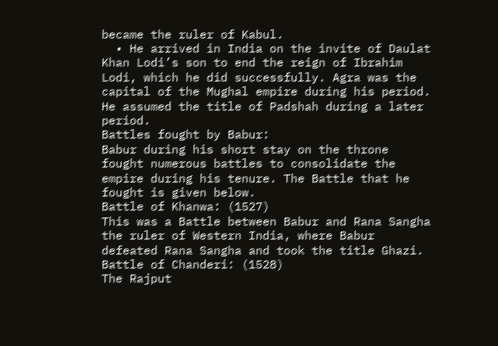became the ruler of Kabul.
  • He arrived in India on the invite of Daulat Khan Lodi’s son to end the reign of Ibrahim Lodi, which he did successfully. Agra was the capital of the Mughal empire during his period. He assumed the title of Padshah during a later period.
Battles fought by Babur:
Babur during his short stay on the throne fought numerous battles to consolidate the empire during his tenure. The Battle that he fought is given below.
Battle of Khanwa: (1527)
This was a Battle between Babur and Rana Sangha the ruler of Western India, where Babur defeated Rana Sangha and took the title Ghazi.
Battle of Chanderi: (1528)
The Rajput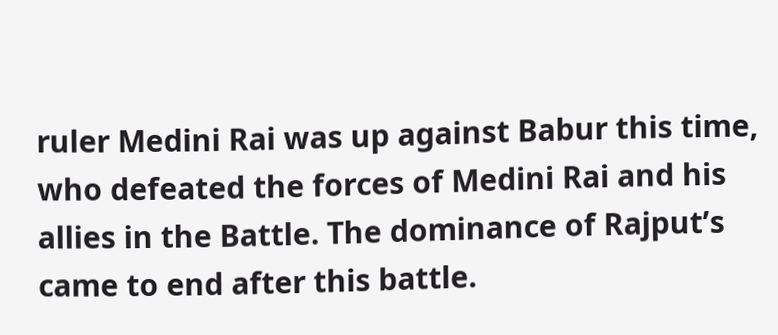ruler Medini Rai was up against Babur this time, who defeated the forces of Medini Rai and his allies in the Battle. The dominance of Rajput’s came to end after this battle.